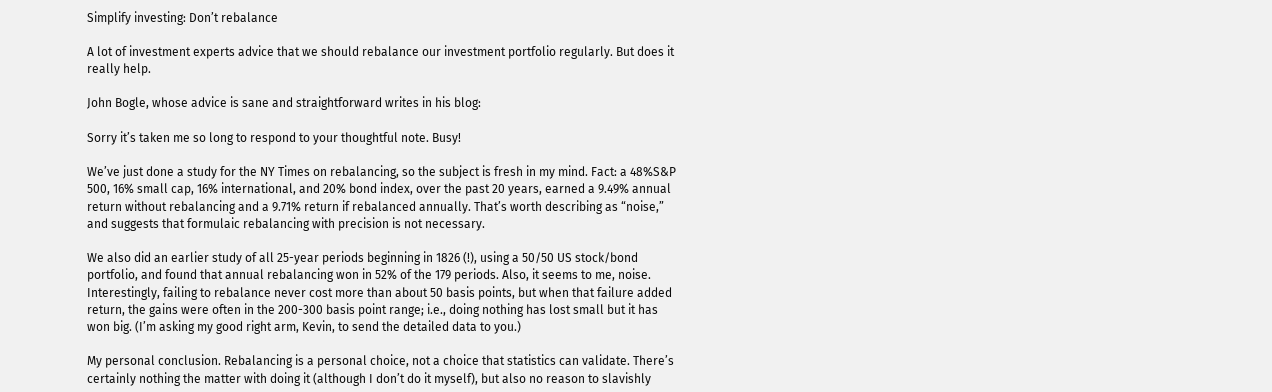Simplify investing: Don’t rebalance

A lot of investment experts advice that we should rebalance our investment portfolio regularly. But does it really help.

John Bogle, whose advice is sane and straightforward writes in his blog:

Sorry it’s taken me so long to respond to your thoughtful note. Busy!

We’ve just done a study for the NY Times on rebalancing, so the subject is fresh in my mind. Fact: a 48%S&P 500, 16% small cap, 16% international, and 20% bond index, over the past 20 years, earned a 9.49% annual return without rebalancing and a 9.71% return if rebalanced annually. That’s worth describing as “noise,” and suggests that formulaic rebalancing with precision is not necessary.

We also did an earlier study of all 25-year periods beginning in 1826 (!), using a 50/50 US stock/bond portfolio, and found that annual rebalancing won in 52% of the 179 periods. Also, it seems to me, noise. Interestingly, failing to rebalance never cost more than about 50 basis points, but when that failure added return, the gains were often in the 200-300 basis point range; i.e., doing nothing has lost small but it has won big. (I’m asking my good right arm, Kevin, to send the detailed data to you.)

My personal conclusion. Rebalancing is a personal choice, not a choice that statistics can validate. There’s certainly nothing the matter with doing it (although I don’t do it myself), but also no reason to slavishly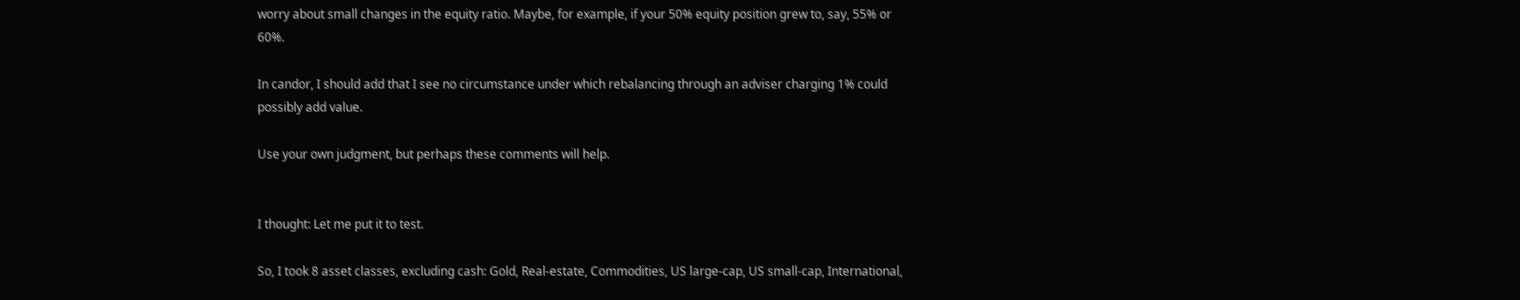worry about small changes in the equity ratio. Maybe, for example, if your 50% equity position grew to, say, 55% or 60%.

In candor, I should add that I see no circumstance under which rebalancing through an adviser charging 1% could possibly add value.

Use your own judgment, but perhaps these comments will help.


I thought: Let me put it to test.

So, I took 8 asset classes, excluding cash: Gold, Real-estate, Commodities, US large-cap, US small-cap, International,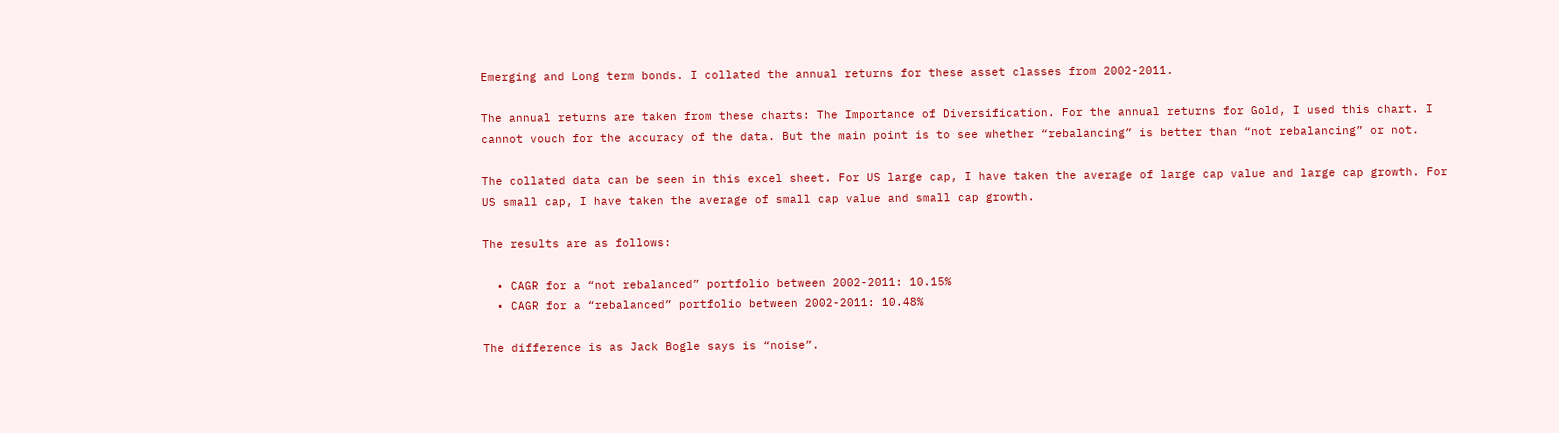Emerging and Long term bonds. I collated the annual returns for these asset classes from 2002-2011.

The annual returns are taken from these charts: The Importance of Diversification. For the annual returns for Gold, I used this chart. I cannot vouch for the accuracy of the data. But the main point is to see whether “rebalancing” is better than “not rebalancing” or not.

The collated data can be seen in this excel sheet. For US large cap, I have taken the average of large cap value and large cap growth. For US small cap, I have taken the average of small cap value and small cap growth.

The results are as follows:

  • CAGR for a “not rebalanced” portfolio between 2002-2011: 10.15%
  • CAGR for a “rebalanced” portfolio between 2002-2011: 10.48%

The difference is as Jack Bogle says is “noise”.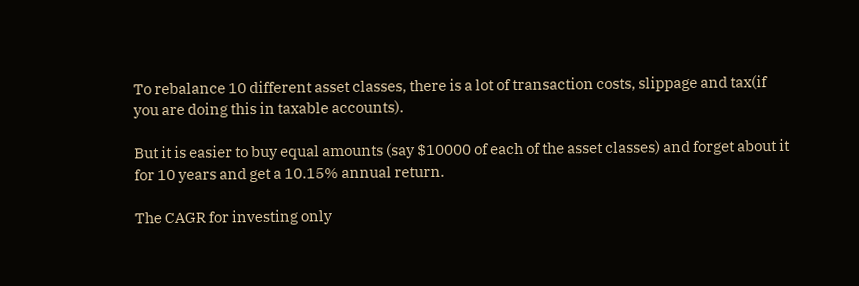To rebalance 10 different asset classes, there is a lot of transaction costs, slippage and tax(if you are doing this in taxable accounts).

But it is easier to buy equal amounts (say $10000 of each of the asset classes) and forget about it for 10 years and get a 10.15% annual return.

The CAGR for investing only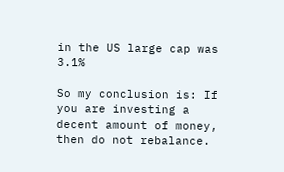in the US large cap was 3.1%

So my conclusion is: If you are investing a decent amount of money, then do not rebalance.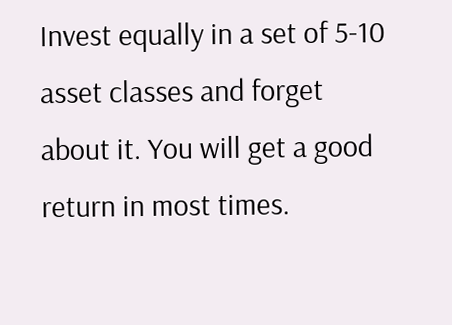Invest equally in a set of 5-10 asset classes and forget about it. You will get a good return in most times.